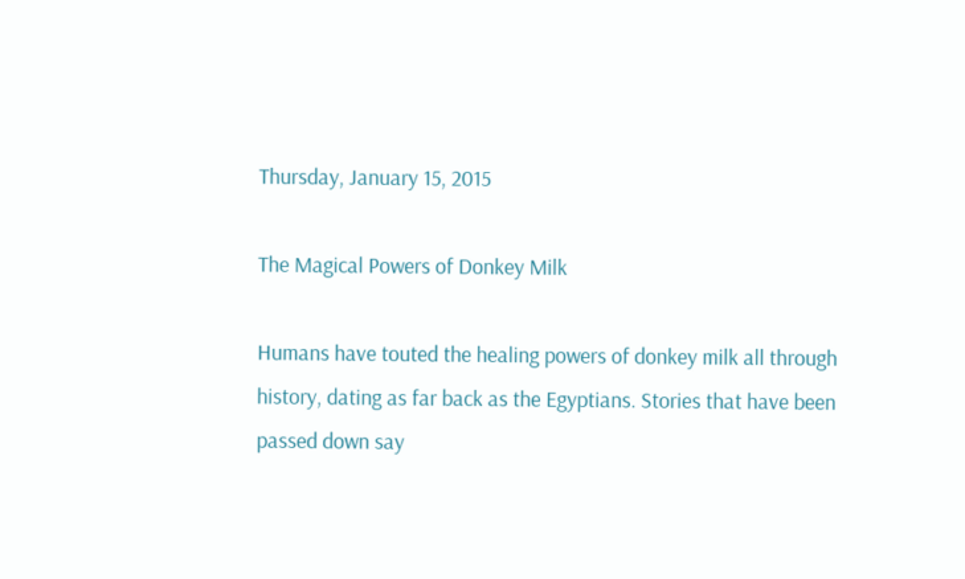Thursday, January 15, 2015

The Magical Powers of Donkey Milk

Humans have touted the healing powers of donkey milk all through history, dating as far back as the Egyptians. Stories that have been passed down say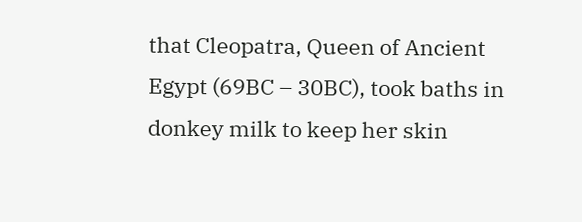that Cleopatra, Queen of Ancient Egypt (69BC – 30BC), took baths in donkey milk to keep her skin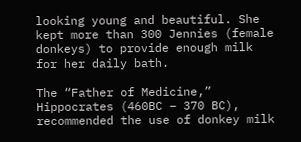looking young and beautiful. She kept more than 300 Jennies (female donkeys) to provide enough milk for her daily bath.

The “Father of Medicine,” Hippocrates (460BC – 370 BC), recommended the use of donkey milk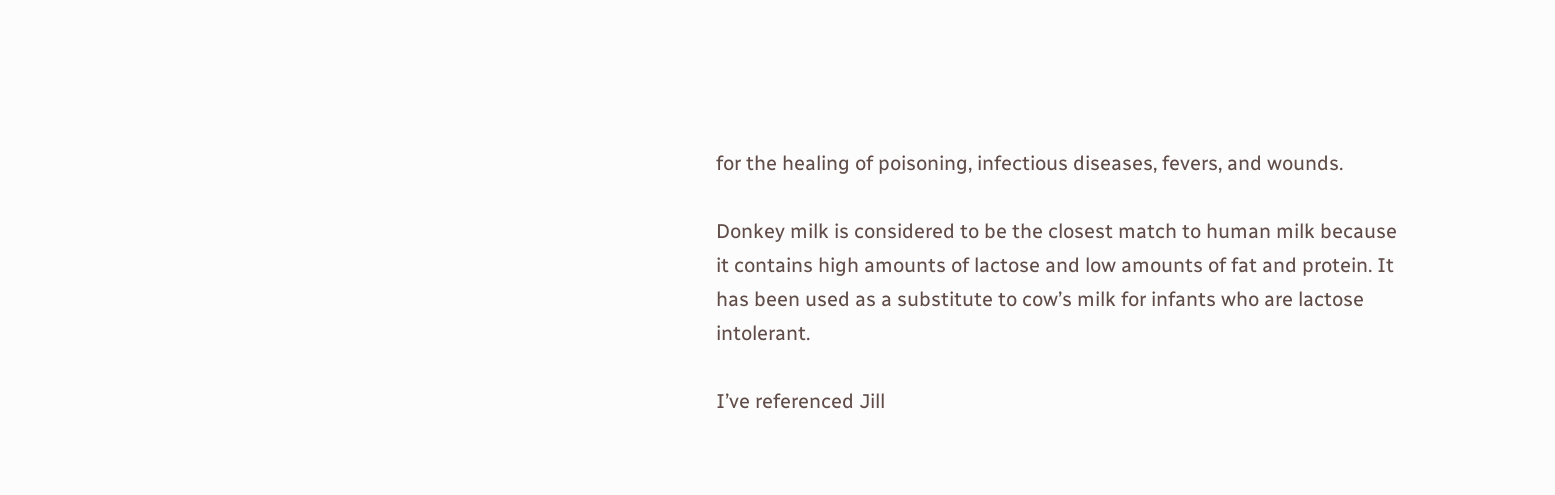for the healing of poisoning, infectious diseases, fevers, and wounds.

Donkey milk is considered to be the closest match to human milk because it contains high amounts of lactose and low amounts of fat and protein. It has been used as a substitute to cow’s milk for infants who are lactose intolerant.

I’ve referenced Jill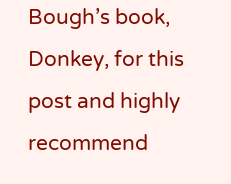Bough’s book, Donkey, for this post and highly recommend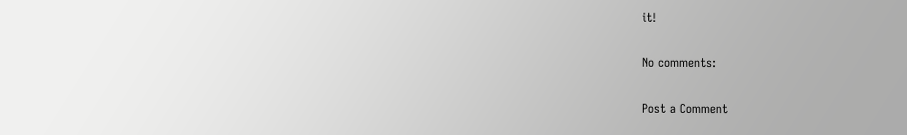it!

No comments:

Post a Comment